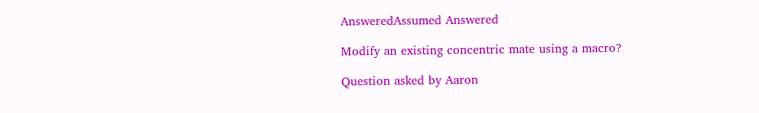AnsweredAssumed Answered

Modify an existing concentric mate using a macro?

Question asked by Aaron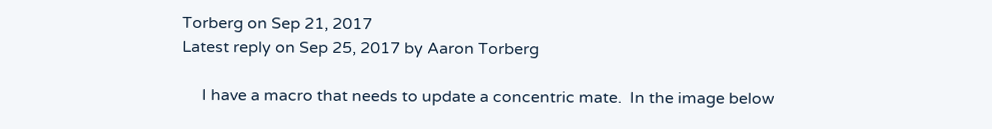Torberg on Sep 21, 2017
Latest reply on Sep 25, 2017 by Aaron Torberg

     I have a macro that needs to update a concentric mate.  In the image below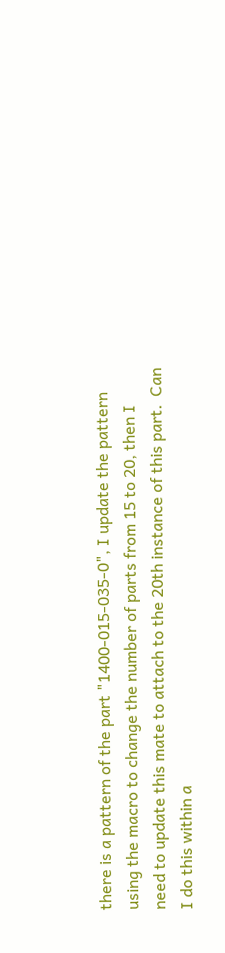there is a pattern of the part "1400-015-035-0", I update the pattern using the macro to change the number of parts from 15 to 20, then I need to update this mate to attach to the 20th instance of this part.  Can I do this within a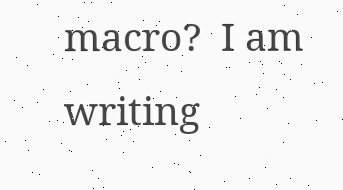macro?  I am writing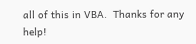all of this in VBA.  Thanks for any help!